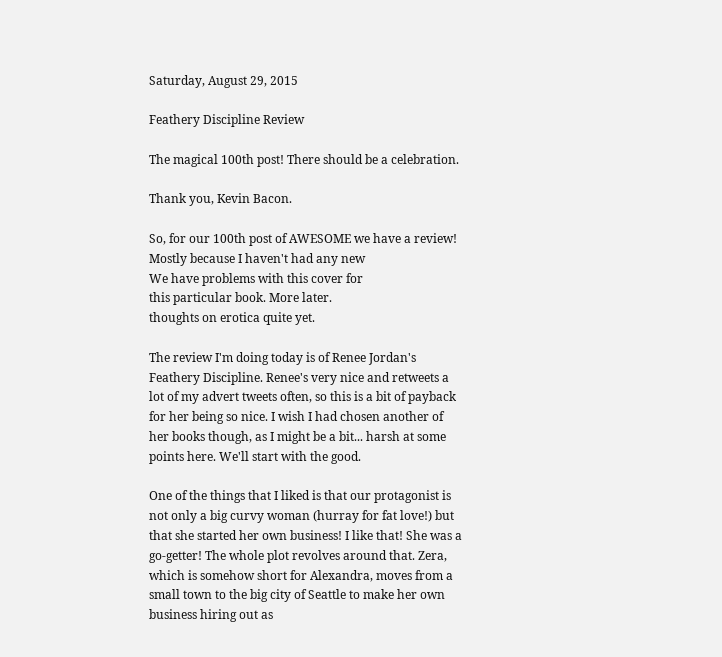Saturday, August 29, 2015

Feathery Discipline Review

The magical 100th post! There should be a celebration.

Thank you, Kevin Bacon.

So, for our 100th post of AWESOME we have a review! Mostly because I haven't had any new
We have problems with this cover for
this particular book. More later.
thoughts on erotica quite yet.

The review I'm doing today is of Renee Jordan's Feathery Discipline. Renee's very nice and retweets a lot of my advert tweets often, so this is a bit of payback for her being so nice. I wish I had chosen another of her books though, as I might be a bit... harsh at some points here. We'll start with the good.

One of the things that I liked is that our protagonist is not only a big curvy woman (hurray for fat love!) but that she started her own business! I like that! She was a go-getter! The whole plot revolves around that. Zera, which is somehow short for Alexandra, moves from a small town to the big city of Seattle to make her own business hiring out as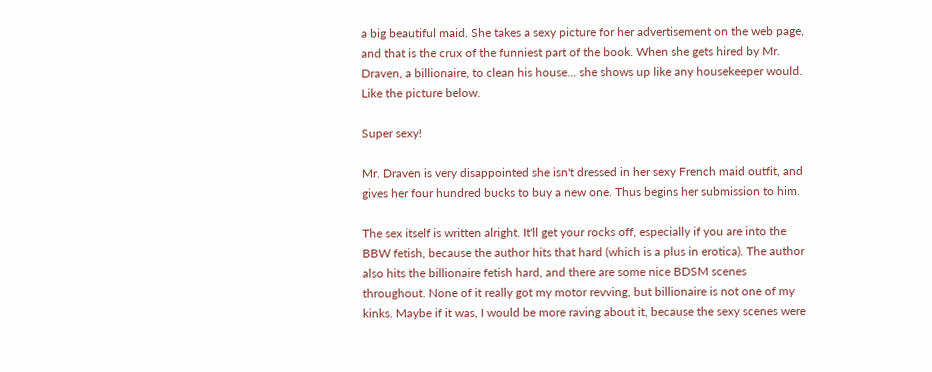a big beautiful maid. She takes a sexy picture for her advertisement on the web page, and that is the crux of the funniest part of the book. When she gets hired by Mr. Draven, a billionaire, to clean his house... she shows up like any housekeeper would. Like the picture below.

Super sexy!

Mr. Draven is very disappointed she isn't dressed in her sexy French maid outfit, and gives her four hundred bucks to buy a new one. Thus begins her submission to him.

The sex itself is written alright. It'll get your rocks off, especially if you are into the BBW fetish, because the author hits that hard (which is a plus in erotica). The author also hits the billionaire fetish hard, and there are some nice BDSM scenes throughout. None of it really got my motor revving, but billionaire is not one of my kinks. Maybe if it was, I would be more raving about it, because the sexy scenes were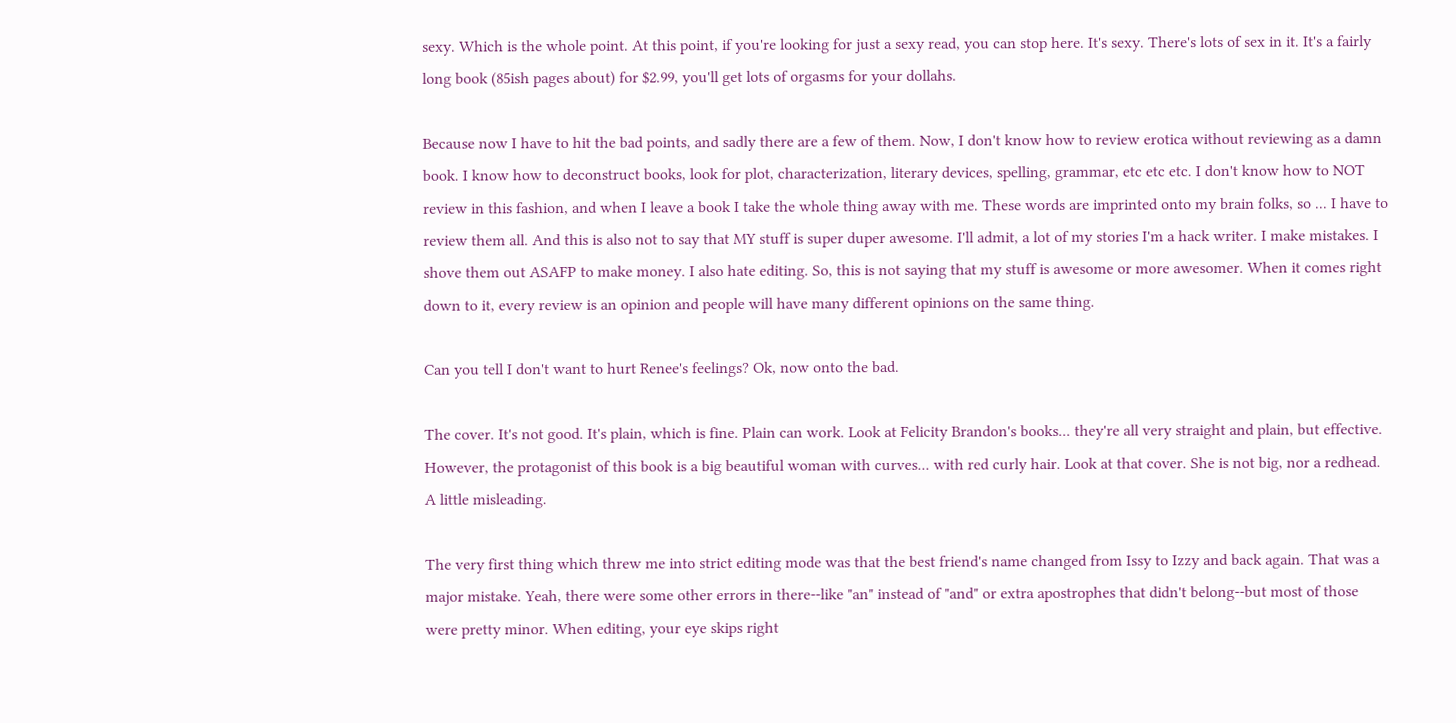sexy. Which is the whole point. At this point, if you're looking for just a sexy read, you can stop here. It's sexy. There's lots of sex in it. It's a fairly long book (85ish pages about) for $2.99, you'll get lots of orgasms for your dollahs.

Because now I have to hit the bad points, and sadly there are a few of them. Now, I don't know how to review erotica without reviewing as a damn book. I know how to deconstruct books, look for plot, characterization, literary devices, spelling, grammar, etc etc etc. I don't know how to NOT review in this fashion, and when I leave a book I take the whole thing away with me. These words are imprinted onto my brain folks, so ... I have to review them all. And this is also not to say that MY stuff is super duper awesome. I'll admit, a lot of my stories I'm a hack writer. I make mistakes. I shove them out ASAFP to make money. I also hate editing. So, this is not saying that my stuff is awesome or more awesomer. When it comes right down to it, every review is an opinion and people will have many different opinions on the same thing.

Can you tell I don't want to hurt Renee's feelings? Ok, now onto the bad.

The cover. It's not good. It's plain, which is fine. Plain can work. Look at Felicity Brandon's books... they're all very straight and plain, but effective. However, the protagonist of this book is a big beautiful woman with curves... with red curly hair. Look at that cover. She is not big, nor a redhead. A little misleading.

The very first thing which threw me into strict editing mode was that the best friend's name changed from Issy to Izzy and back again. That was a major mistake. Yeah, there were some other errors in there--like "an" instead of "and" or extra apostrophes that didn't belong--but most of those were pretty minor. When editing, your eye skips right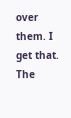over them. I get that. The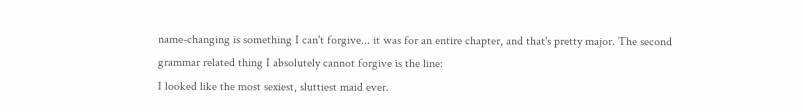name-changing is something I can't forgive... it was for an entire chapter, and that's pretty major. The second grammar related thing I absolutely cannot forgive is the line:
I looked like the most sexiest, sluttiest maid ever.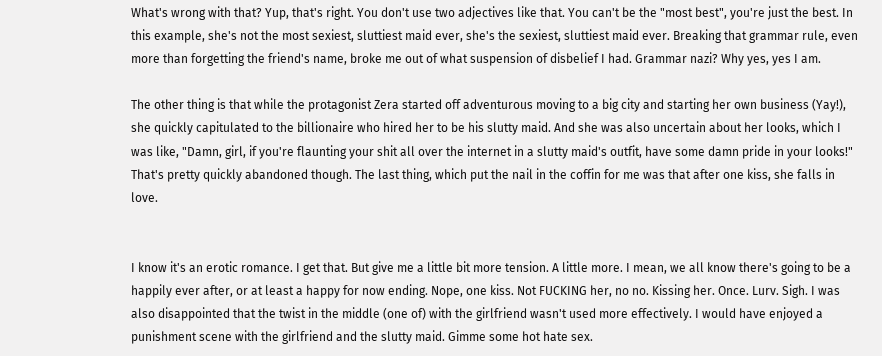What's wrong with that? Yup, that's right. You don't use two adjectives like that. You can't be the "most best", you're just the best. In this example, she's not the most sexiest, sluttiest maid ever, she's the sexiest, sluttiest maid ever. Breaking that grammar rule, even more than forgetting the friend's name, broke me out of what suspension of disbelief I had. Grammar nazi? Why yes, yes I am.

The other thing is that while the protagonist Zera started off adventurous moving to a big city and starting her own business (Yay!), she quickly capitulated to the billionaire who hired her to be his slutty maid. And she was also uncertain about her looks, which I was like, "Damn, girl, if you're flaunting your shit all over the internet in a slutty maid's outfit, have some damn pride in your looks!" That's pretty quickly abandoned though. The last thing, which put the nail in the coffin for me was that after one kiss, she falls in love.


I know it's an erotic romance. I get that. But give me a little bit more tension. A little more. I mean, we all know there's going to be a happily ever after, or at least a happy for now ending. Nope, one kiss. Not FUCKING her, no no. Kissing her. Once. Lurv. Sigh. I was also disappointed that the twist in the middle (one of) with the girlfriend wasn't used more effectively. I would have enjoyed a punishment scene with the girlfriend and the slutty maid. Gimme some hot hate sex.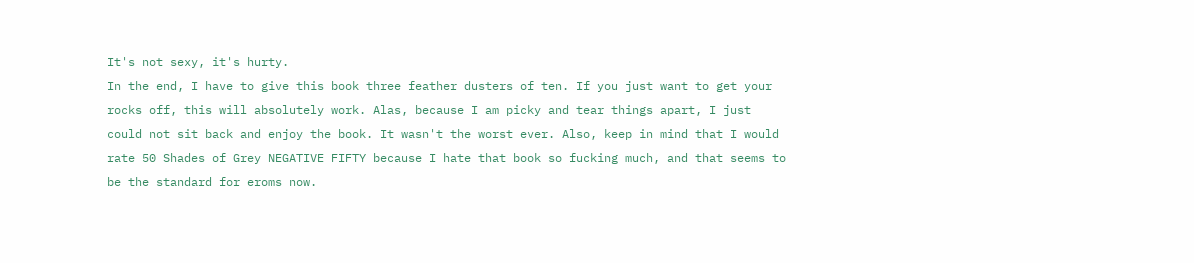It's not sexy, it's hurty.
In the end, I have to give this book three feather dusters of ten. If you just want to get your rocks off, this will absolutely work. Alas, because I am picky and tear things apart, I just could not sit back and enjoy the book. It wasn't the worst ever. Also, keep in mind that I would rate 50 Shades of Grey NEGATIVE FIFTY because I hate that book so fucking much, and that seems to be the standard for eroms now.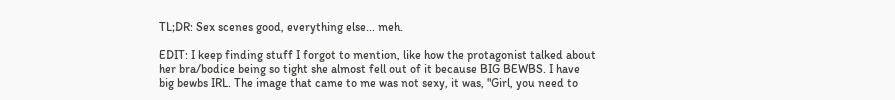TL;DR: Sex scenes good, everything else... meh.

EDIT: I keep finding stuff I forgot to mention, like how the protagonist talked about her bra/bodice being so tight she almost fell out of it because BIG BEWBS. I have big bewbs IRL. The image that came to me was not sexy, it was, "Girl, you need to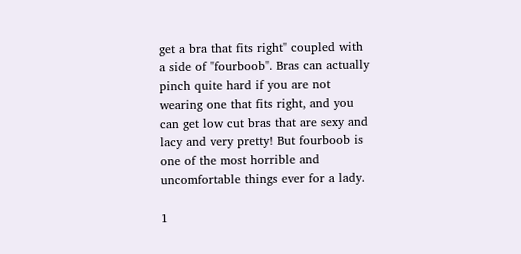get a bra that fits right" coupled with a side of "fourboob". Bras can actually pinch quite hard if you are not wearing one that fits right, and you can get low cut bras that are sexy and lacy and very pretty! But fourboob is one of the most horrible and uncomfortable things ever for a lady.

1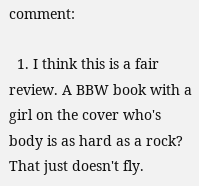comment:

  1. I think this is a fair review. A BBW book with a girl on the cover who's body is as hard as a rock? That just doesn't fly.